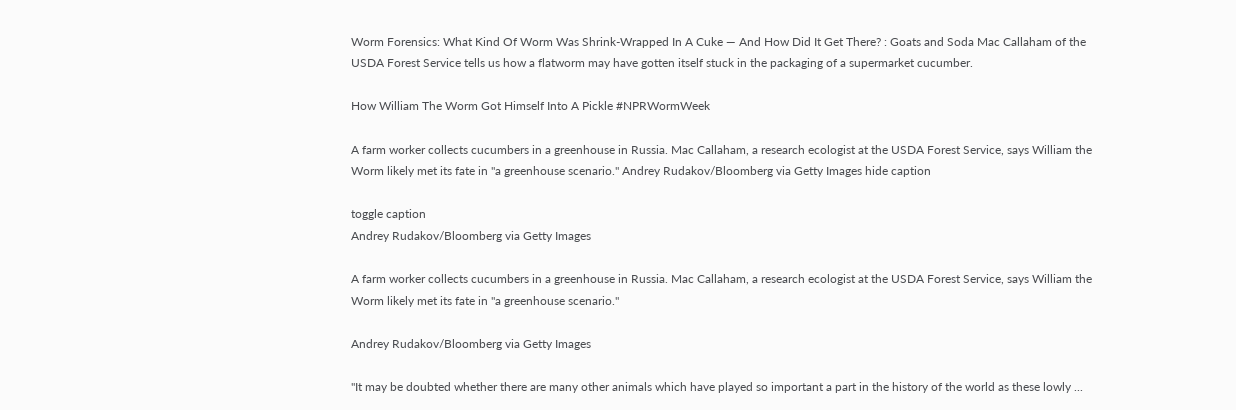Worm Forensics: What Kind Of Worm Was Shrink-Wrapped In A Cuke — And How Did It Get There? : Goats and Soda Mac Callaham of the USDA Forest Service tells us how a flatworm may have gotten itself stuck in the packaging of a supermarket cucumber.

How William The Worm Got Himself Into A Pickle #NPRWormWeek

A farm worker collects cucumbers in a greenhouse in Russia. Mac Callaham, a research ecologist at the USDA Forest Service, says William the Worm likely met its fate in "a greenhouse scenario." Andrey Rudakov/Bloomberg via Getty Images hide caption

toggle caption
Andrey Rudakov/Bloomberg via Getty Images

A farm worker collects cucumbers in a greenhouse in Russia. Mac Callaham, a research ecologist at the USDA Forest Service, says William the Worm likely met its fate in "a greenhouse scenario."

Andrey Rudakov/Bloomberg via Getty Images

"It may be doubted whether there are many other animals which have played so important a part in the history of the world as these lowly ...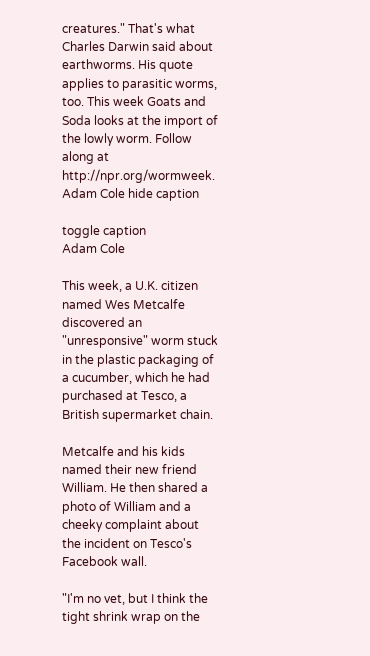creatures." That's what Charles Darwin said about earthworms. His quote applies to parasitic worms, too. This week Goats and Soda looks at the import of the lowly worm. Follow along at http://npr.org/wormweek. Adam Cole hide caption

toggle caption
Adam Cole

This week, a U.K. citizen named Wes Metcalfe discovered an "unresponsive" worm stuck in the plastic packaging of a cucumber, which he had purchased at Tesco, a British supermarket chain.

Metcalfe and his kids named their new friend William. He then shared a photo of William and a cheeky complaint about the incident on Tesco's Facebook wall.

"I'm no vet, but I think the tight shrink wrap on the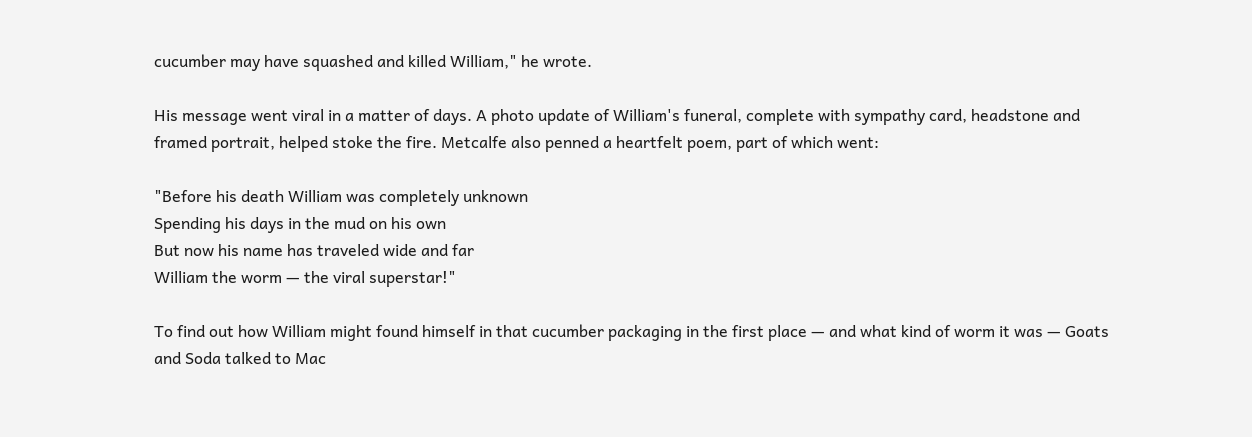cucumber may have squashed and killed William," he wrote.

His message went viral in a matter of days. A photo update of William's funeral, complete with sympathy card, headstone and framed portrait, helped stoke the fire. Metcalfe also penned a heartfelt poem, part of which went:

"Before his death William was completely unknown
Spending his days in the mud on his own
But now his name has traveled wide and far
William the worm — the viral superstar!"

To find out how William might found himself in that cucumber packaging in the first place — and what kind of worm it was — Goats and Soda talked to Mac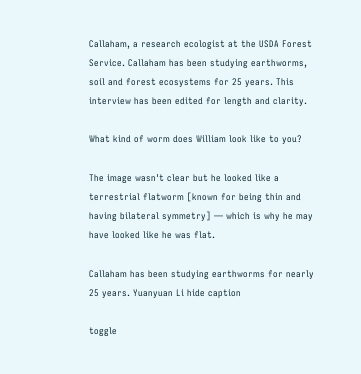Callaham, a research ecologist at the USDA Forest Service. Callaham has been studying earthworms, soil and forest ecosystems for 25 years. This interview has been edited for length and clarity.

What kind of worm does William look like to you?

The image wasn't clear but he looked like a terrestrial flatworm [known for being thin and having bilateral symmetry] — which is why he may have looked like he was flat.

Callaham has been studying earthworms for nearly 25 years. Yuanyuan Li hide caption

toggle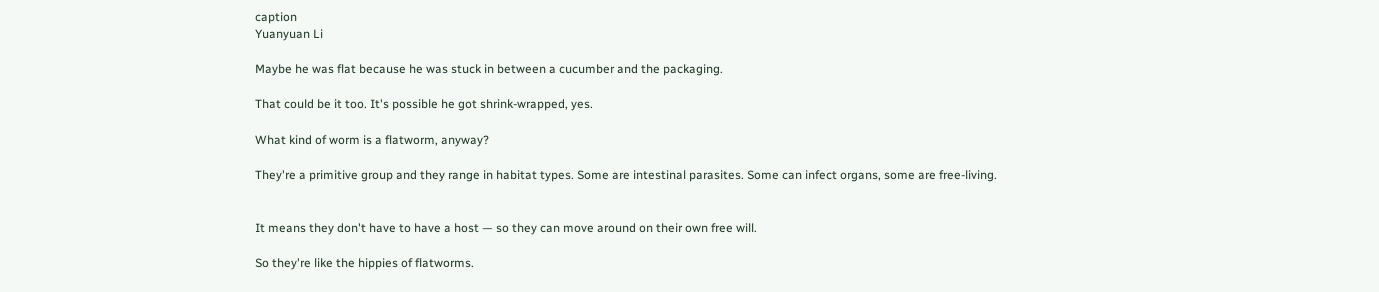caption
Yuanyuan Li

Maybe he was flat because he was stuck in between a cucumber and the packaging.

That could be it too. It's possible he got shrink-wrapped, yes.

What kind of worm is a flatworm, anyway?

They're a primitive group and they range in habitat types. Some are intestinal parasites. Some can infect organs, some are free-living.


It means they don't have to have a host — so they can move around on their own free will.

So they're like the hippies of flatworms.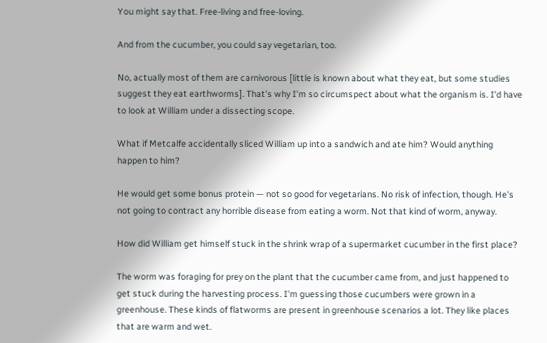You might say that. Free-living and free-loving.

And from the cucumber, you could say vegetarian, too.

No, actually most of them are carnivorous [little is known about what they eat, but some studies suggest they eat earthworms]. That's why I'm so circumspect about what the organism is. I'd have to look at William under a dissecting scope.

What if Metcalfe accidentally sliced William up into a sandwich and ate him? Would anything happen to him?

He would get some bonus protein — not so good for vegetarians. No risk of infection, though. He's not going to contract any horrible disease from eating a worm. Not that kind of worm, anyway.

How did William get himself stuck in the shrink wrap of a supermarket cucumber in the first place?

The worm was foraging for prey on the plant that the cucumber came from, and just happened to get stuck during the harvesting process. I'm guessing those cucumbers were grown in a greenhouse. These kinds of flatworms are present in greenhouse scenarios a lot. They like places that are warm and wet.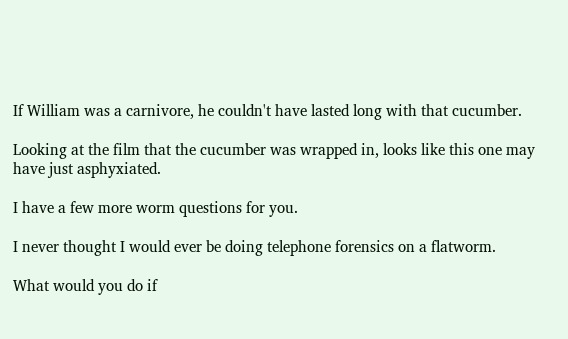If William was a carnivore, he couldn't have lasted long with that cucumber.

Looking at the film that the cucumber was wrapped in, looks like this one may have just asphyxiated.

I have a few more worm questions for you.

I never thought I would ever be doing telephone forensics on a flatworm.

What would you do if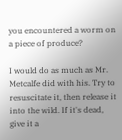you encountered a worm on a piece of produce?

I would do as much as Mr. Metcalfe did with his. Try to resuscitate it, then release it into the wild. If it's dead, give it a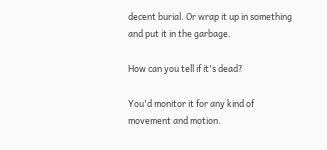decent burial. Or wrap it up in something and put it in the garbage.

How can you tell if it's dead?

You'd monitor it for any kind of movement and motion.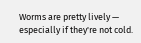Worms are pretty lively — especially if they're not cold.